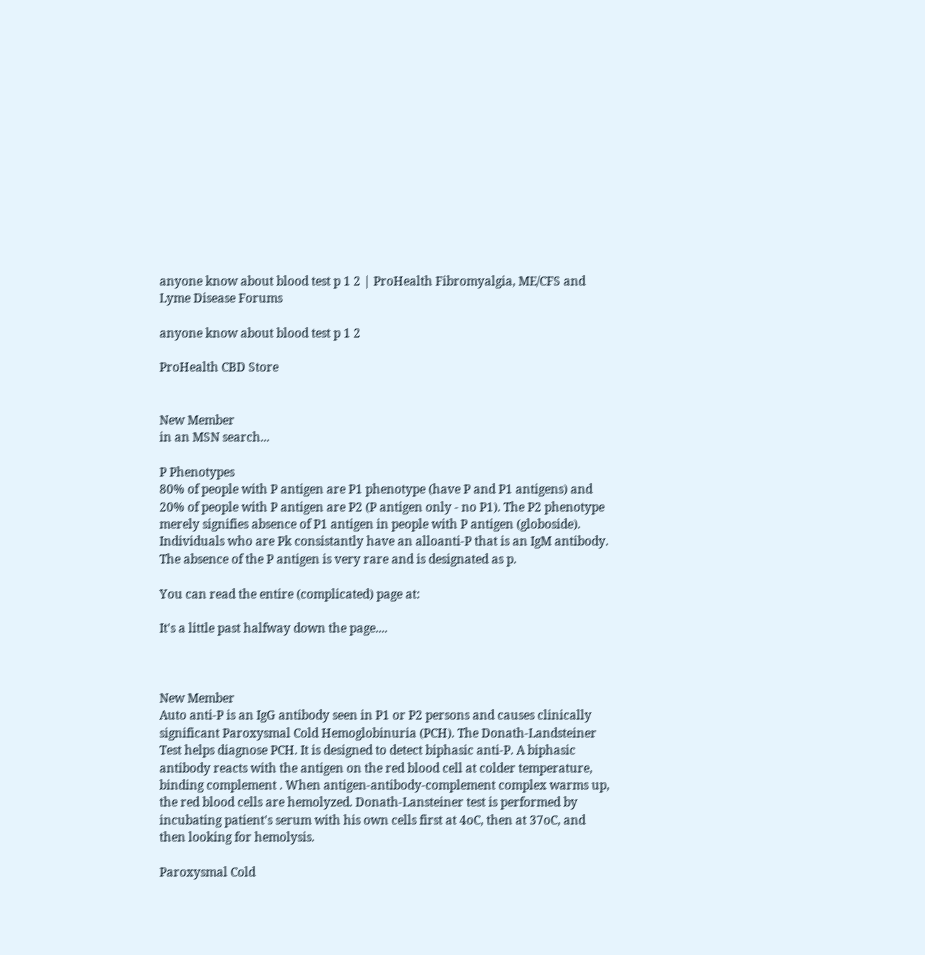anyone know about blood test p 1 2 | ProHealth Fibromyalgia, ME/CFS and Lyme Disease Forums

anyone know about blood test p 1 2

ProHealth CBD Store


New Member
in an MSN search...

P Phenotypes
80% of people with P antigen are P1 phenotype (have P and P1 antigens) and 20% of people with P antigen are P2 (P antigen only - no P1). The P2 phenotype merely signifies absence of P1 antigen in people with P antigen (globoside). Individuals who are Pk consistantly have an alloanti-P that is an IgM antibody. The absence of the P antigen is very rare and is designated as p.

You can read the entire (complicated) page at:

It's a little past halfway down the page....



New Member
Auto anti-P is an IgG antibody seen in P1 or P2 persons and causes clinically significant Paroxysmal Cold Hemoglobinuria (PCH). The Donath-Landsteiner Test helps diagnose PCH. It is designed to detect biphasic anti-P. A biphasic antibody reacts with the antigen on the red blood cell at colder temperature, binding complement . When antigen-antibody-complement complex warms up, the red blood cells are hemolyzed. Donath-Lansteiner test is performed by incubating patient's serum with his own cells first at 4oC, then at 37oC, and then looking for hemolysis.

Paroxysmal Cold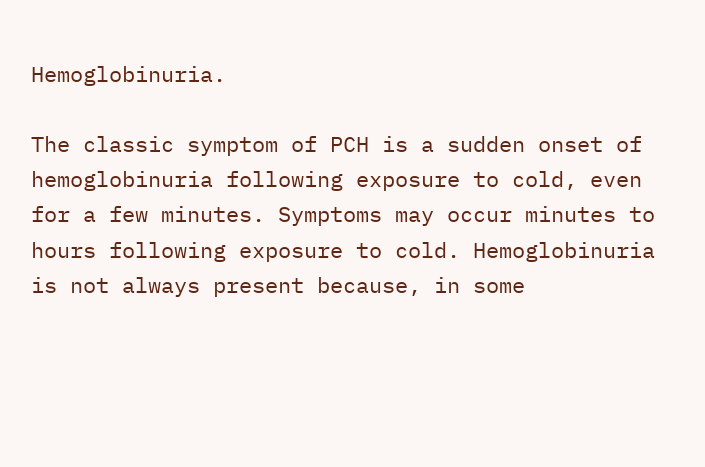Hemoglobinuria.

The classic symptom of PCH is a sudden onset of hemoglobinuria following exposure to cold, even for a few minutes. Symptoms may occur minutes to hours following exposure to cold. Hemoglobinuria is not always present because, in some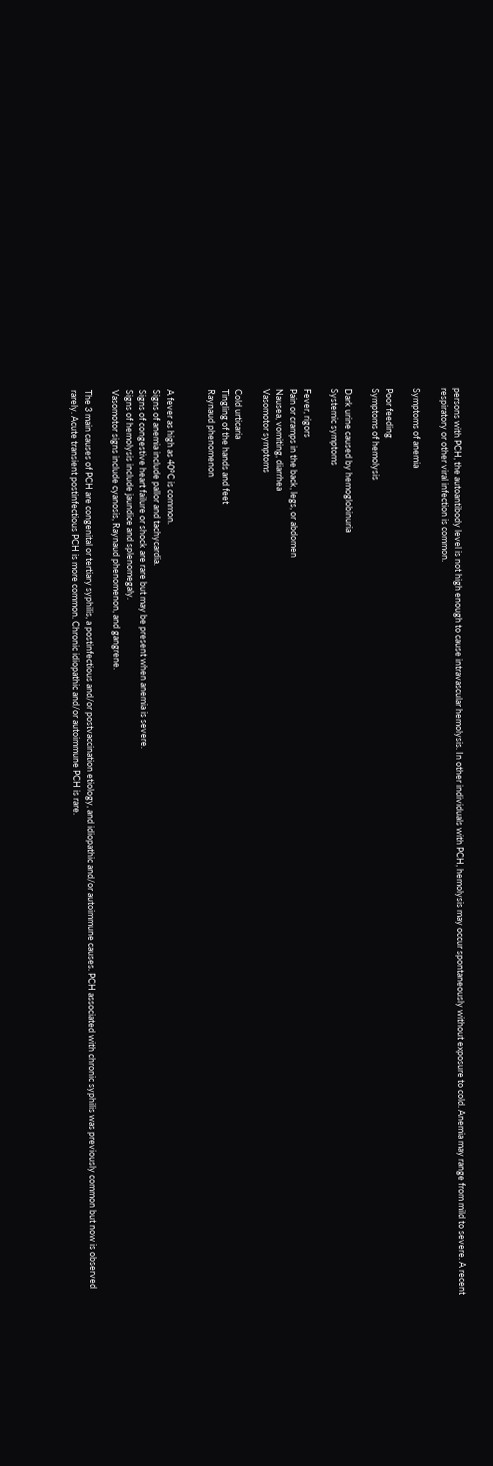persons with PCH, the autoantibody level is not high enough to cause intravascular hemolysis. In other individuals with PCH, hemolysis may occur spontaneously without exposure to cold. Anemia may range from mild to severe. A recent respiratory or other viral infection is common.

Symptoms of anemia

Poor feeding
Symptoms of hemolysis

Dark urine caused by hemoglobinuria
Systemic symptoms

Fever, rigors
Pain or cramps in the back, legs, or abdomen
Nausea, vomiting, diarrhea
Vasomotor symptoms

Cold urticaria
Tingling of the hands and feet
Raynaud phenomenon


A fever as high as 40°C is common.
Signs of anemia include pallor and tachycardia.
Signs of congestive heart failure or shock are rare but may be present when anemia is severe.
Signs of hemolysis include jaundice and splenomegaly.
Vasomotor signs include cyanosis, Raynaud phenomenon, and gangrene.

The 3 main causes of PCH are congenital or tertiary syphilis, a postinfectious and/or postvaccination etiology, and idiopathic and/or autoimmune causes. PCH associated with chronic syphilis was previously common but now is observed rarely. Acute transient postinfectious PCH is more common. Chronic idiopathic and/or autoimmune PCH is rare.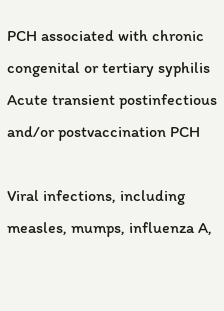PCH associated with chronic congenital or tertiary syphilis
Acute transient postinfectious and/or postvaccination PCH

Viral infections, including measles, mumps, influenza A,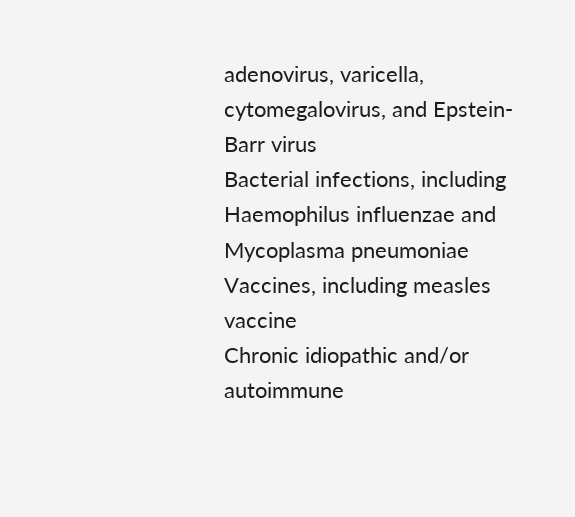adenovirus, varicella, cytomegalovirus, and Epstein-Barr virus
Bacterial infections, including Haemophilus influenzae and Mycoplasma pneumoniae
Vaccines, including measles vaccine
Chronic idiopathic and/or autoimmune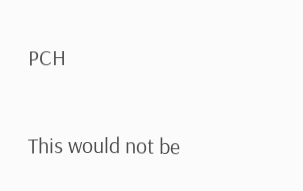PCH

This would not be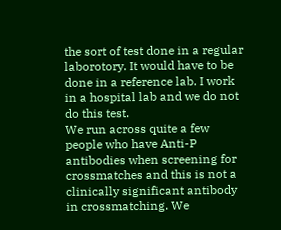the sort of test done in a regular laborotory. It would have to be done in a reference lab. I work in a hospital lab and we do not do this test.
We run across quite a few people who have Anti-P antibodies when screening for crossmatches and this is not a clinically significant antibody in crossmatching. We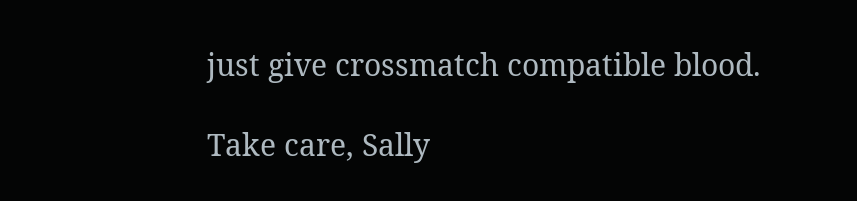just give crossmatch compatible blood.

Take care, Sally